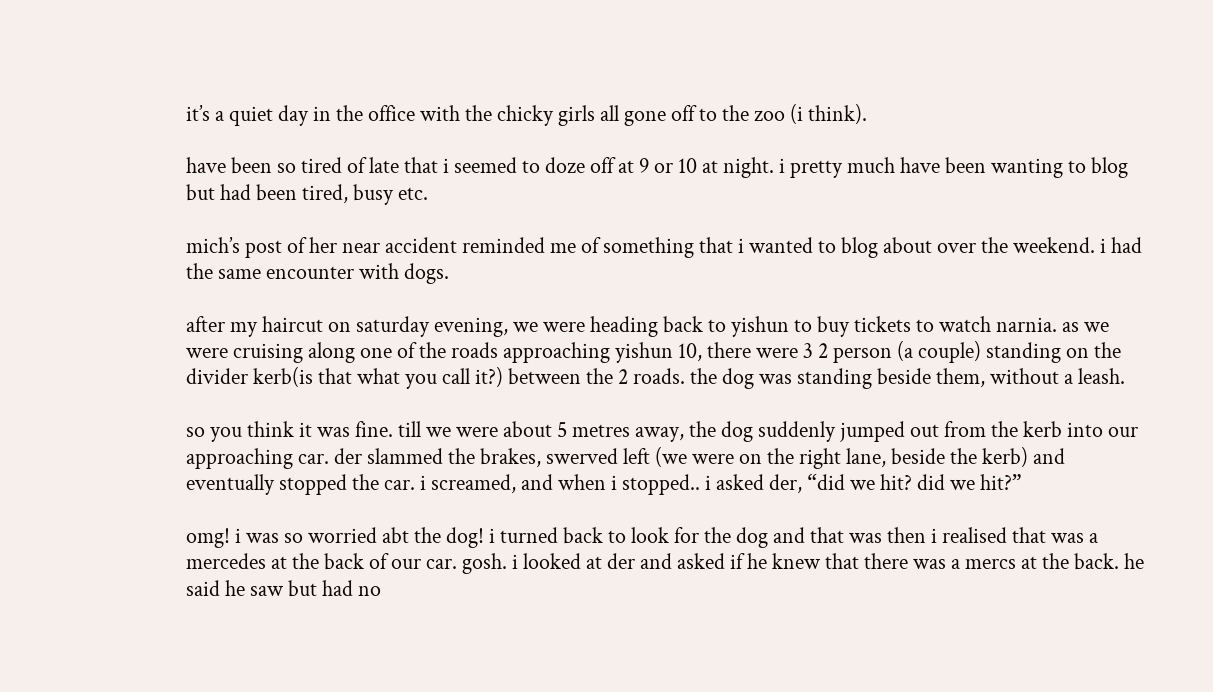it’s a quiet day in the office with the chicky girls all gone off to the zoo (i think).

have been so tired of late that i seemed to doze off at 9 or 10 at night. i pretty much have been wanting to blog but had been tired, busy etc.

mich’s post of her near accident reminded me of something that i wanted to blog about over the weekend. i had the same encounter with dogs.

after my haircut on saturday evening, we were heading back to yishun to buy tickets to watch narnia. as we were cruising along one of the roads approaching yishun 10, there were 3 2 person (a couple) standing on the divider kerb(is that what you call it?) between the 2 roads. the dog was standing beside them, without a leash.

so you think it was fine. till we were about 5 metres away, the dog suddenly jumped out from the kerb into our approaching car. der slammed the brakes, swerved left (we were on the right lane, beside the kerb) and eventually stopped the car. i screamed, and when i stopped.. i asked der, “did we hit? did we hit?”

omg! i was so worried abt the dog! i turned back to look for the dog and that was then i realised that was a mercedes at the back of our car. gosh. i looked at der and asked if he knew that there was a mercs at the back. he said he saw but had no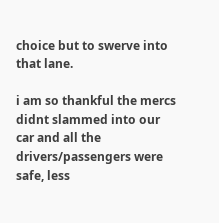choice but to swerve into that lane.

i am so thankful the mercs didnt slammed into our car and all the drivers/passengers were safe, less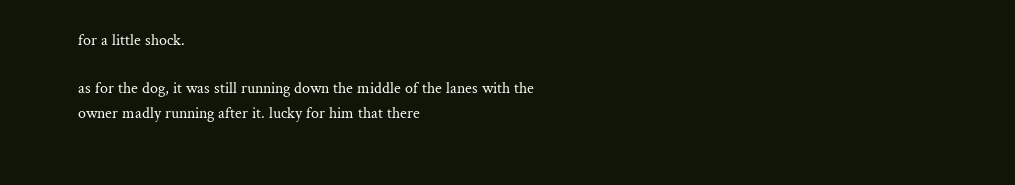for a little shock.

as for the dog, it was still running down the middle of the lanes with the owner madly running after it. lucky for him that there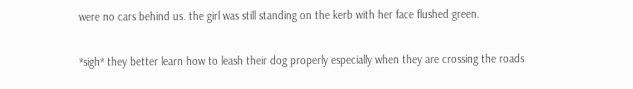were no cars behind us. the girl was still standing on the kerb with her face flushed green.

*sigh* they better learn how to leash their dog properly especially when they are crossing the roads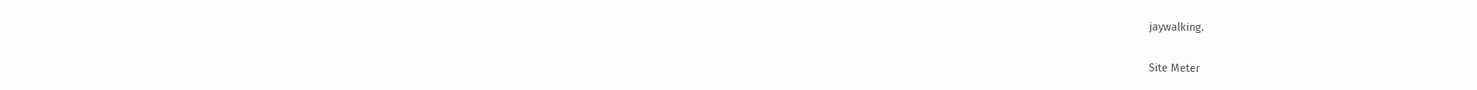jaywalking.

Site Meter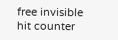free invisible hit counter